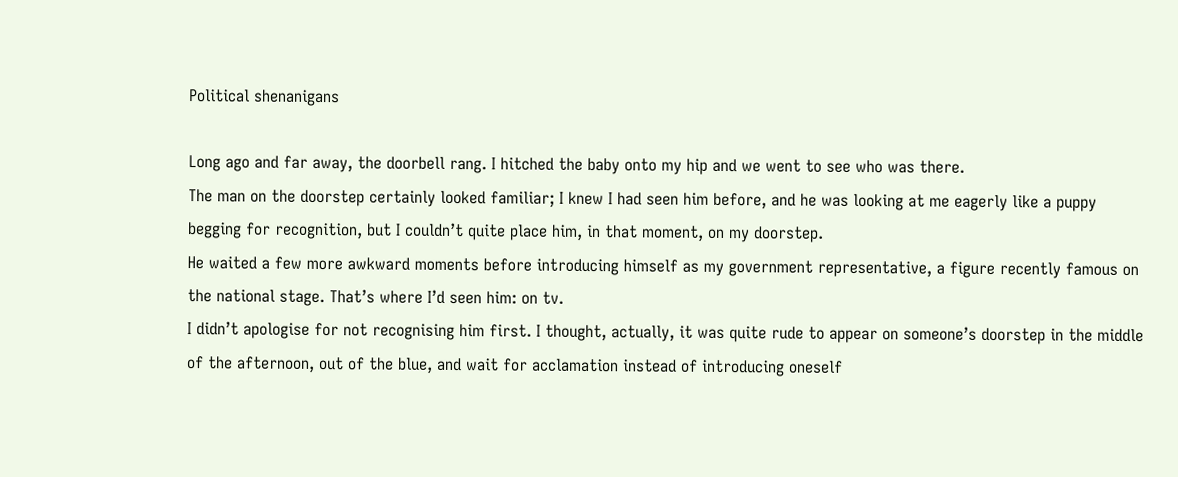Political shenanigans

Long ago and far away, the doorbell rang. I hitched the baby onto my hip and we went to see who was there.
The man on the doorstep certainly looked familiar; I knew I had seen him before, and he was looking at me eagerly like a puppy begging for recognition, but I couldn’t quite place him, in that moment, on my doorstep.
He waited a few more awkward moments before introducing himself as my government representative, a figure recently famous on the national stage. That’s where I’d seen him: on tv.
I didn’t apologise for not recognising him first. I thought, actually, it was quite rude to appear on someone’s doorstep in the middle of the afternoon, out of the blue, and wait for acclamation instead of introducing oneself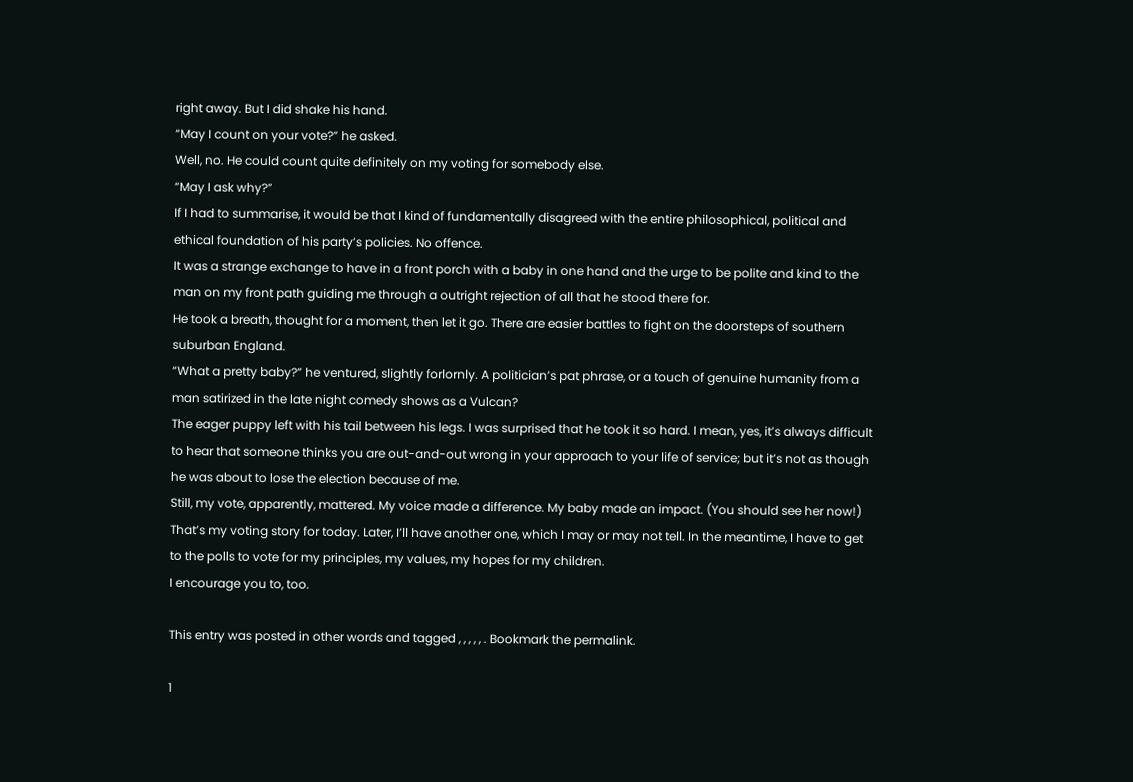right away. But I did shake his hand.
“May I count on your vote?” he asked.
Well, no. He could count quite definitely on my voting for somebody else.
“May I ask why?”
If I had to summarise, it would be that I kind of fundamentally disagreed with the entire philosophical, political and ethical foundation of his party’s policies. No offence.
It was a strange exchange to have in a front porch with a baby in one hand and the urge to be polite and kind to the man on my front path guiding me through a outright rejection of all that he stood there for.
He took a breath, thought for a moment, then let it go. There are easier battles to fight on the doorsteps of southern suburban England.
“What a pretty baby?” he ventured, slightly forlornly. A politician’s pat phrase, or a touch of genuine humanity from a man satirized in the late night comedy shows as a Vulcan?
The eager puppy left with his tail between his legs. I was surprised that he took it so hard. I mean, yes, it’s always difficult to hear that someone thinks you are out-and-out wrong in your approach to your life of service; but it’s not as though he was about to lose the election because of me.
Still, my vote, apparently, mattered. My voice made a difference. My baby made an impact. (You should see her now!)
That’s my voting story for today. Later, I’ll have another one, which I may or may not tell. In the meantime, I have to get to the polls to vote for my principles, my values, my hopes for my children.
I encourage you to, too.

This entry was posted in other words and tagged , , , , , . Bookmark the permalink.

1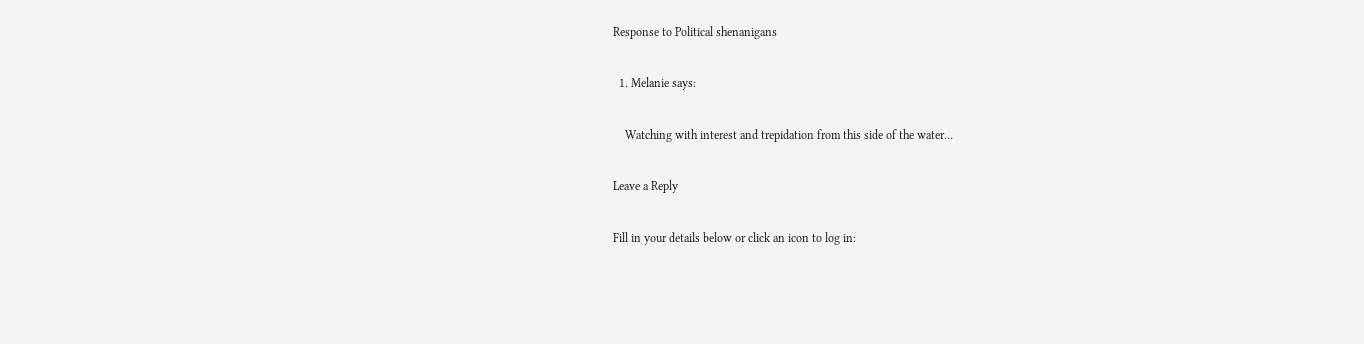Response to Political shenanigans

  1. Melanie says:

    Watching with interest and trepidation from this side of the water…

Leave a Reply

Fill in your details below or click an icon to log in: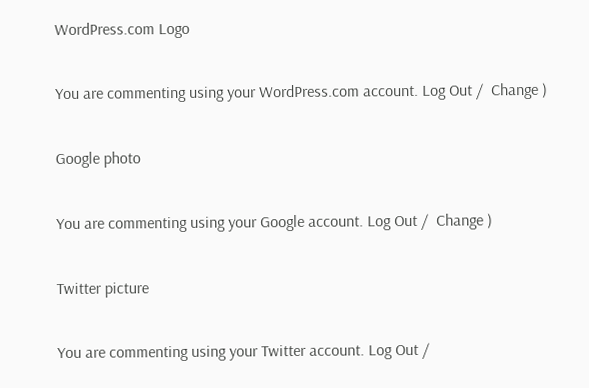WordPress.com Logo

You are commenting using your WordPress.com account. Log Out /  Change )

Google photo

You are commenting using your Google account. Log Out /  Change )

Twitter picture

You are commenting using your Twitter account. Log Out /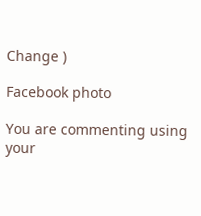Change )

Facebook photo

You are commenting using your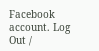Facebook account. Log Out /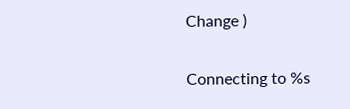Change )

Connecting to %s